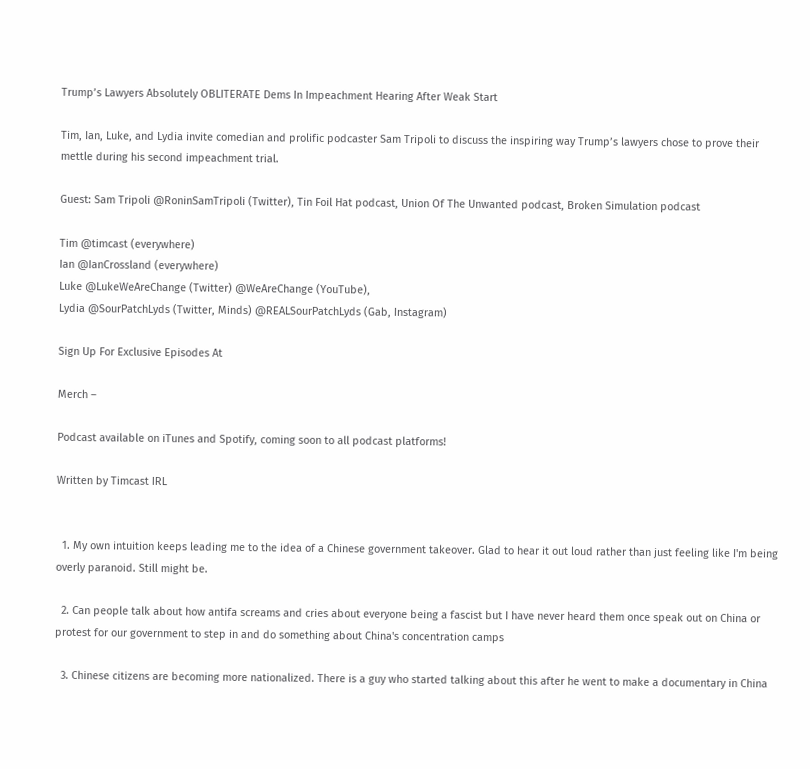Trump’s Lawyers Absolutely OBLITERATE Dems In Impeachment Hearing After Weak Start

Tim, Ian, Luke, and Lydia invite comedian and prolific podcaster Sam Tripoli to discuss the inspiring way Trump’s lawyers chose to prove their mettle during his second impeachment trial.

Guest: Sam Tripoli @RoninSamTripoli (Twitter), Tin Foil Hat podcast, Union Of The Unwanted podcast, Broken Simulation podcast

Tim @timcast (everywhere)
Ian @IanCrossland (everywhere)
Luke @LukeWeAreChange (Twitter) @WeAreChange (YouTube),
Lydia @SourPatchLyds (Twitter, Minds) @REALSourPatchLyds (Gab, Instagram)

Sign Up For Exclusive Episodes At

Merch –

Podcast available on iTunes and Spotify, coming soon to all podcast platforms!

Written by Timcast IRL


  1. My own intuition keeps leading me to the idea of a Chinese government takeover. Glad to hear it out loud rather than just feeling like I'm being overly paranoid. Still might be.

  2. Can people talk about how antifa screams and cries about everyone being a fascist but I have never heard them once speak out on China or protest for our government to step in and do something about China's concentration camps

  3. Chinese citizens are becoming more nationalized. There is a guy who started talking about this after he went to make a documentary in China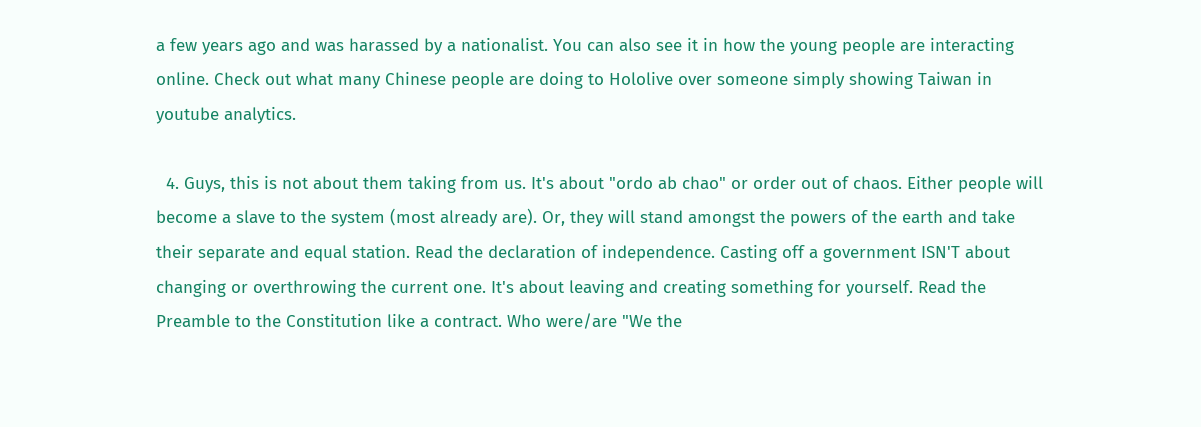a few years ago and was harassed by a nationalist. You can also see it in how the young people are interacting online. Check out what many Chinese people are doing to Hololive over someone simply showing Taiwan in youtube analytics.

  4. Guys, this is not about them taking from us. It's about "ordo ab chao" or order out of chaos. Either people will become a slave to the system (most already are). Or, they will stand amongst the powers of the earth and take their separate and equal station. Read the declaration of independence. Casting off a government ISN'T about changing or overthrowing the current one. It's about leaving and creating something for yourself. Read the Preamble to the Constitution like a contract. Who were/are "We the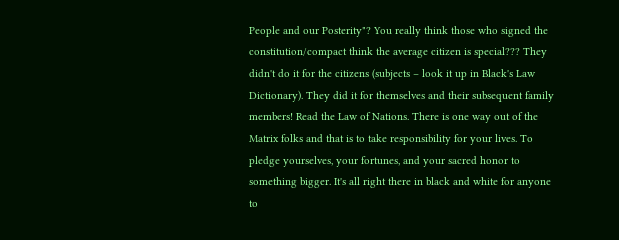People and our Posterity"? You really think those who signed the constitution/compact think the average citizen is special??? They didn't do it for the citizens (subjects – look it up in Black's Law Dictionary). They did it for themselves and their subsequent family members! Read the Law of Nations. There is one way out of the Matrix folks and that is to take responsibility for your lives. To pledge yourselves, your fortunes, and your sacred honor to something bigger. It's all right there in black and white for anyone to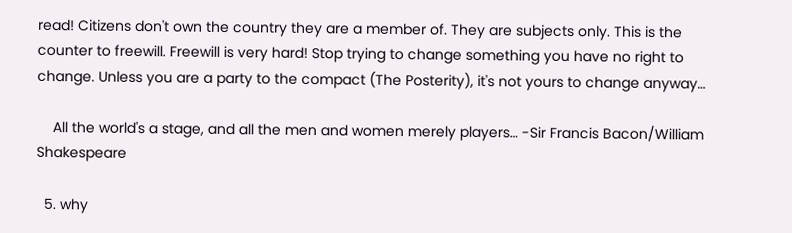read! Citizens don't own the country they are a member of. They are subjects only. This is the counter to freewill. Freewill is very hard! Stop trying to change something you have no right to change. Unless you are a party to the compact (The Posterity), it's not yours to change anyway…

    All the world's a stage, and all the men and women merely players… -Sir Francis Bacon/William Shakespeare

  5. why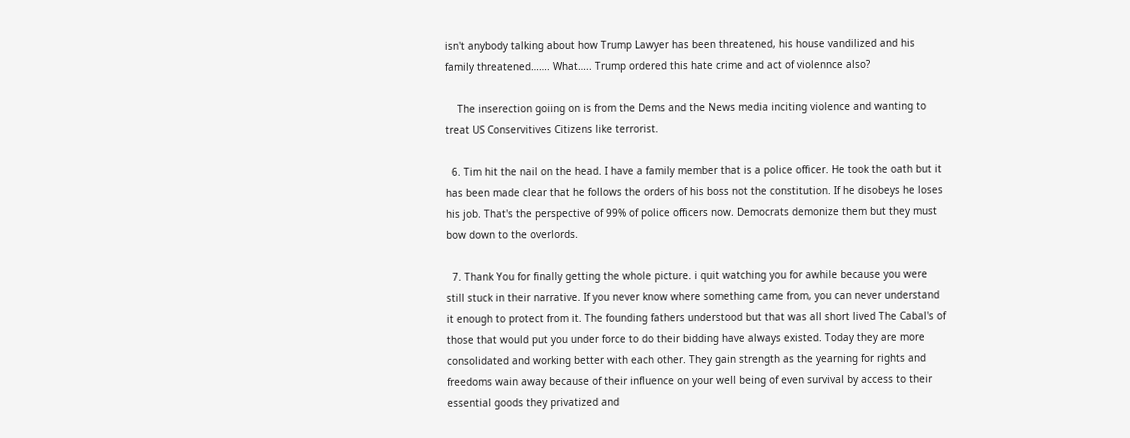isn't anybody talking about how Trump Lawyer has been threatened, his house vandilized and his family threatened……. What….. Trump ordered this hate crime and act of violennce also?

    The inserection goiing on is from the Dems and the News media inciting violence and wanting to treat US Conservitives Citizens like terrorist.

  6. Tim hit the nail on the head. I have a family member that is a police officer. He took the oath but it has been made clear that he follows the orders of his boss not the constitution. If he disobeys he loses his job. That's the perspective of 99% of police officers now. Democrats demonize them but they must bow down to the overlords.

  7. Thank You for finally getting the whole picture. i quit watching you for awhile because you were still stuck in their narrative. If you never know where something came from, you can never understand it enough to protect from it. The founding fathers understood but that was all short lived The Cabal's of those that would put you under force to do their bidding have always existed. Today they are more consolidated and working better with each other. They gain strength as the yearning for rights and freedoms wain away because of their influence on your well being of even survival by access to their essential goods they privatized and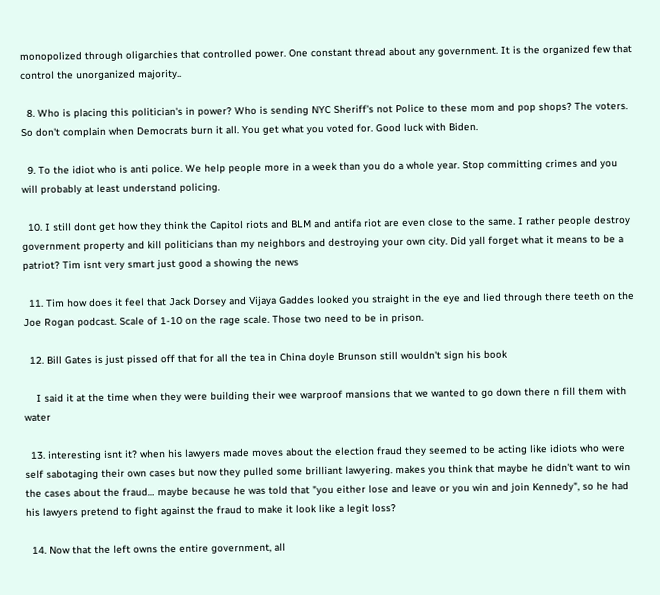monopolized through oligarchies that controlled power. One constant thread about any government. It is the organized few that control the unorganized majority..

  8. Who is placing this politician's in power? Who is sending NYC Sheriff's not Police to these mom and pop shops? The voters. So don't complain when Democrats burn it all. You get what you voted for. Good luck with Biden.

  9. To the idiot who is anti police. We help people more in a week than you do a whole year. Stop committing crimes and you will probably at least understand policing.

  10. I still dont get how they think the Capitol riots and BLM and antifa riot are even close to the same. I rather people destroy government property and kill politicians than my neighbors and destroying your own city. Did yall forget what it means to be a patriot? Tim isnt very smart just good a showing the news

  11. Tim how does it feel that Jack Dorsey and Vijaya Gaddes looked you straight in the eye and lied through there teeth on the Joe Rogan podcast. Scale of 1-10 on the rage scale. Those two need to be in prison.

  12. Bill Gates is just pissed off that for all the tea in China doyle Brunson still wouldn't sign his book

    I said it at the time when they were building their wee warproof mansions that we wanted to go down there n fill them with water

  13. interesting isnt it? when his lawyers made moves about the election fraud they seemed to be acting like idiots who were self sabotaging their own cases but now they pulled some brilliant lawyering. makes you think that maybe he didn't want to win the cases about the fraud… maybe because he was told that "you either lose and leave or you win and join Kennedy", so he had his lawyers pretend to fight against the fraud to make it look like a legit loss?

  14. Now that the left owns the entire government, all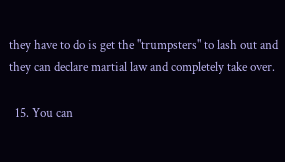they have to do is get the "trumpsters" to lash out and they can declare martial law and completely take over.

  15. You can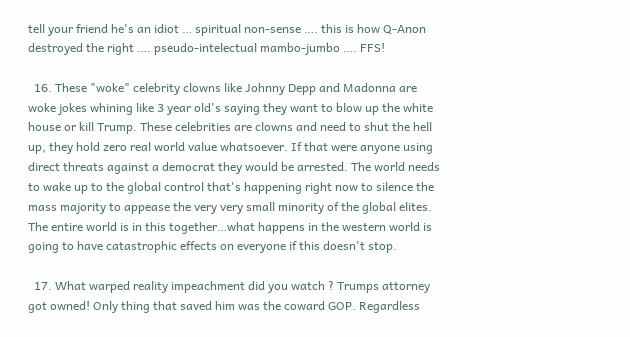tell your friend he's an idiot … spiritual non-sense …. this is how Q-Anon destroyed the right …. pseudo-intelectual mambo-jumbo …. FFS!

  16. These "woke" celebrity clowns like Johnny Depp and Madonna are woke jokes whining like 3 year old's saying they want to blow up the white house or kill Trump. These celebrities are clowns and need to shut the hell up, they hold zero real world value whatsoever. If that were anyone using direct threats against a democrat they would be arrested. The world needs to wake up to the global control that's happening right now to silence the mass majority to appease the very very small minority of the global elites. The entire world is in this together…what happens in the western world is going to have catastrophic effects on everyone if this doesn't stop.

  17. What warped reality impeachment did you watch ? Trumps attorney got owned! Only thing that saved him was the coward GOP. Regardless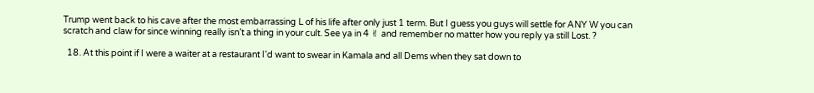Trump went back to his cave after the most embarrassing L of his life after only just 1 term. But I guess you guys will settle for ANY W you can scratch and claw for since winning really isn’t a thing in your cult. See ya in 4 ✌ and remember no matter how you reply ya still Lost. ?

  18. At this point if I were a waiter at a restaurant I'd want to swear in Kamala and all Dems when they sat down to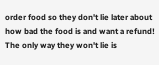order food so they don't lie later about how bad the food is and want a refund! The only way they won't lie is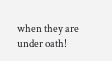when they are under oath!